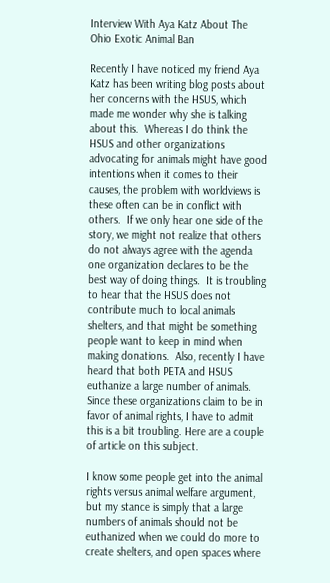Interview With Aya Katz About The Ohio Exotic Animal Ban

Recently I have noticed my friend Aya Katz has been writing blog posts about her concerns with the HSUS, which made me wonder why she is talking about this.  Whereas I do think the HSUS and other organizations advocating for animals might have good intentions when it comes to their causes, the problem with worldviews is these often can be in conflict with others.  If we only hear one side of the story, we might not realize that others do not always agree with the agenda one organization declares to be the best way of doing things.  It is troubling to hear that the HSUS does not contribute much to local animals shelters, and that might be something people want to keep in mind when making donations.  Also, recently I have heard that both PETA and HSUS euthanize a large number of animals.  Since these organizations claim to be in favor of animal rights, I have to admit this is a bit troubling. Here are a couple of article on this subject.

I know some people get into the animal rights versus animal welfare argument, but my stance is simply that a large numbers of animals should not be euthanized when we could do more to create shelters, and open spaces where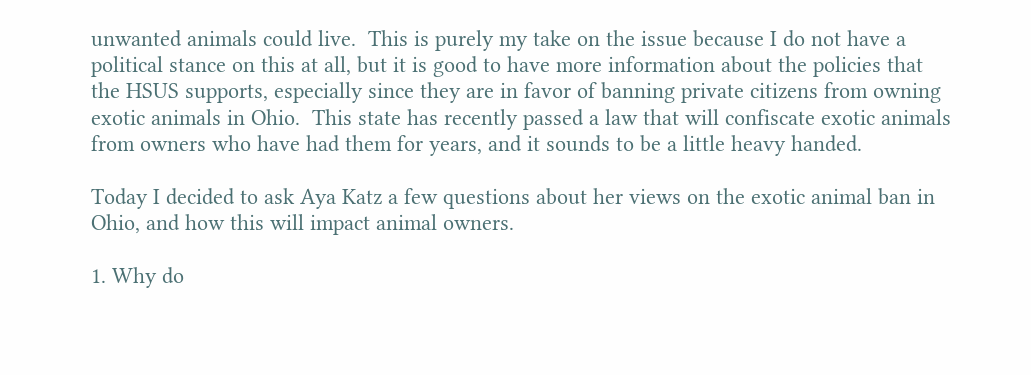unwanted animals could live.  This is purely my take on the issue because I do not have a political stance on this at all, but it is good to have more information about the policies that the HSUS supports, especially since they are in favor of banning private citizens from owning exotic animals in Ohio.  This state has recently passed a law that will confiscate exotic animals from owners who have had them for years, and it sounds to be a little heavy handed.

Today I decided to ask Aya Katz a few questions about her views on the exotic animal ban in Ohio, and how this will impact animal owners.

1. Why do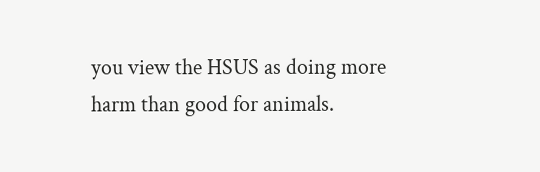you view the HSUS as doing more harm than good for animals.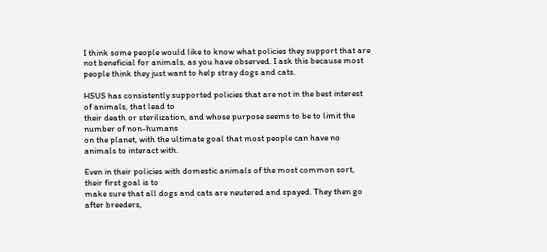I think some people would like to know what policies they support that are not beneficial for animals, as you have observed. I ask this because most people think they just want to help stray dogs and cats.

HSUS has consistently supported policies that are not in the best interest of animals, that lead to
their death or sterilization, and whose purpose seems to be to limit the number of non-humans
on the planet, with the ultimate goal that most people can have no animals to interact with.

Even in their policies with domestic animals of the most common sort, their first goal is to
make sure that all dogs and cats are neutered and spayed. They then go after breeders,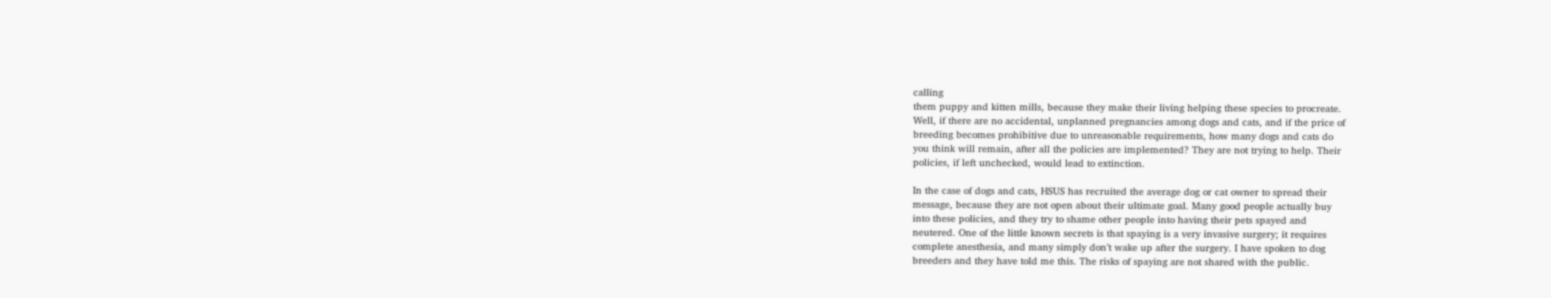calling
them puppy and kitten mills, because they make their living helping these species to procreate.
Well, if there are no accidental, unplanned pregnancies among dogs and cats, and if the price of
breeding becomes prohibitive due to unreasonable requirements, how many dogs and cats do
you think will remain, after all the policies are implemented? They are not trying to help. Their
policies, if left unchecked, would lead to extinction.

In the case of dogs and cats, HSUS has recruited the average dog or cat owner to spread their
message, because they are not open about their ultimate goal. Many good people actually buy
into these policies, and they try to shame other people into having their pets spayed and
neutered. One of the little known secrets is that spaying is a very invasive surgery; it requires
complete anesthesia, and many simply don’t wake up after the surgery. I have spoken to dog
breeders and they have told me this. The risks of spaying are not shared with the public.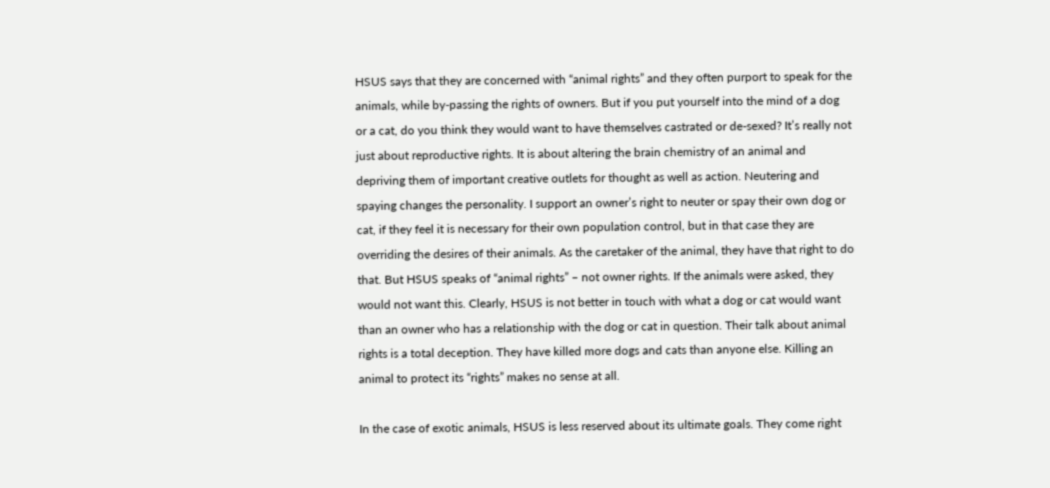HSUS says that they are concerned with “animal rights” and they often purport to speak for the
animals, while by-passing the rights of owners. But if you put yourself into the mind of a dog
or a cat, do you think they would want to have themselves castrated or de-sexed? It’s really not
just about reproductive rights. It is about altering the brain chemistry of an animal and
depriving them of important creative outlets for thought as well as action. Neutering and
spaying changes the personality. I support an owner’s right to neuter or spay their own dog or
cat, if they feel it is necessary for their own population control, but in that case they are
overriding the desires of their animals. As the caretaker of the animal, they have that right to do
that. But HSUS speaks of “animal rights” – not owner rights. If the animals were asked, they
would not want this. Clearly, HSUS is not better in touch with what a dog or cat would want
than an owner who has a relationship with the dog or cat in question. Their talk about animal
rights is a total deception. They have killed more dogs and cats than anyone else. Killing an
animal to protect its “rights” makes no sense at all.

In the case of exotic animals, HSUS is less reserved about its ultimate goals. They come right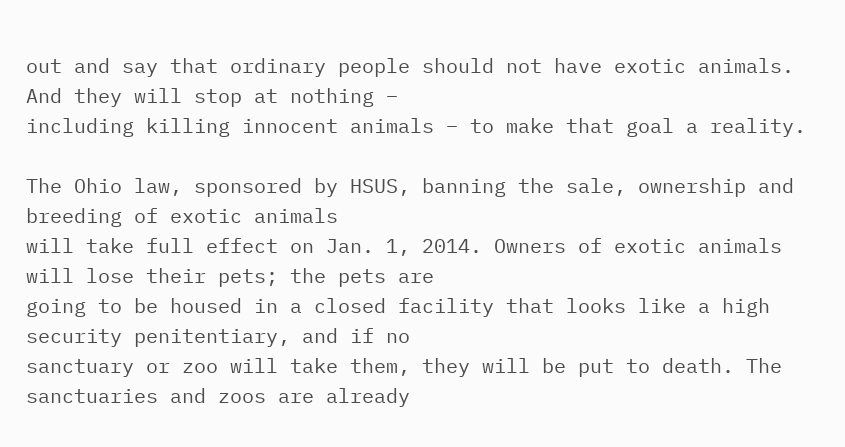out and say that ordinary people should not have exotic animals. And they will stop at nothing –
including killing innocent animals – to make that goal a reality.

The Ohio law, sponsored by HSUS, banning the sale, ownership and breeding of exotic animals
will take full effect on Jan. 1, 2014. Owners of exotic animals will lose their pets; the pets are
going to be housed in a closed facility that looks like a high security penitentiary, and if no
sanctuary or zoo will take them, they will be put to death. The sanctuaries and zoos are already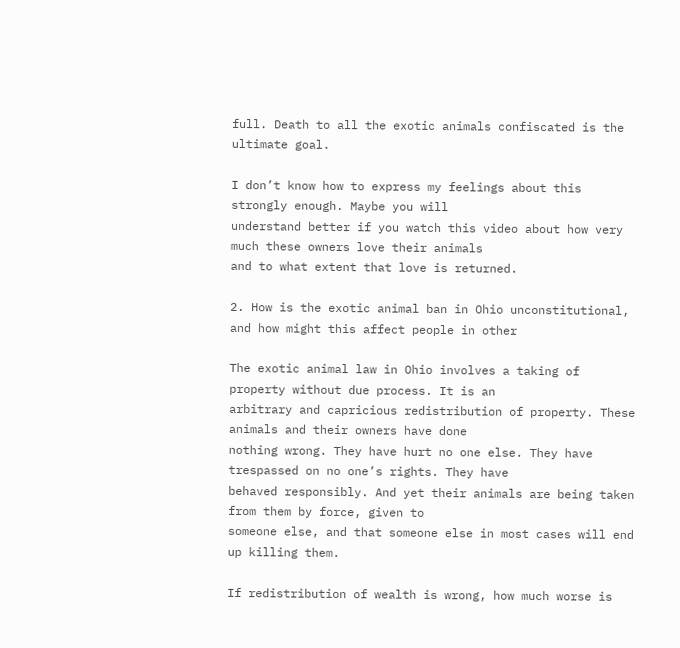full. Death to all the exotic animals confiscated is the ultimate goal.

I don’t know how to express my feelings about this strongly enough. Maybe you will
understand better if you watch this video about how very much these owners love their animals
and to what extent that love is returned.

2. How is the exotic animal ban in Ohio unconstitutional, and how might this affect people in other

The exotic animal law in Ohio involves a taking of property without due process. It is an
arbitrary and capricious redistribution of property. These animals and their owners have done
nothing wrong. They have hurt no one else. They have trespassed on no one’s rights. They have
behaved responsibly. And yet their animals are being taken from them by force, given to
someone else, and that someone else in most cases will end up killing them.

If redistribution of wealth is wrong, how much worse is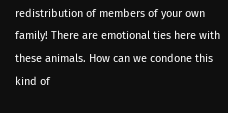redistribution of members of your own
family! There are emotional ties here with these animals. How can we condone this kind of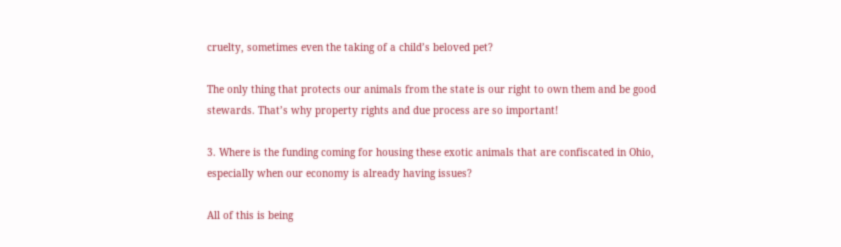cruelty, sometimes even the taking of a child’s beloved pet?

The only thing that protects our animals from the state is our right to own them and be good
stewards. That’s why property rights and due process are so important!

3. Where is the funding coming for housing these exotic animals that are confiscated in Ohio,
especially when our economy is already having issues?

All of this is being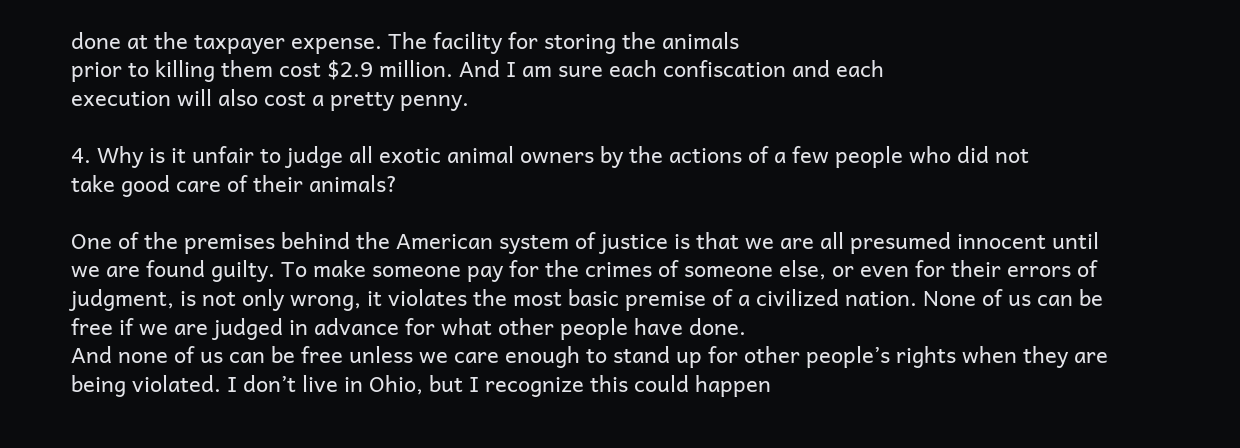done at the taxpayer expense. The facility for storing the animals
prior to killing them cost $2.9 million. And I am sure each confiscation and each
execution will also cost a pretty penny.

4. Why is it unfair to judge all exotic animal owners by the actions of a few people who did not
take good care of their animals?

One of the premises behind the American system of justice is that we are all presumed innocent until
we are found guilty. To make someone pay for the crimes of someone else, or even for their errors of
judgment, is not only wrong, it violates the most basic premise of a civilized nation. None of us can be
free if we are judged in advance for what other people have done.
And none of us can be free unless we care enough to stand up for other people’s rights when they are
being violated. I don’t live in Ohio, but I recognize this could happen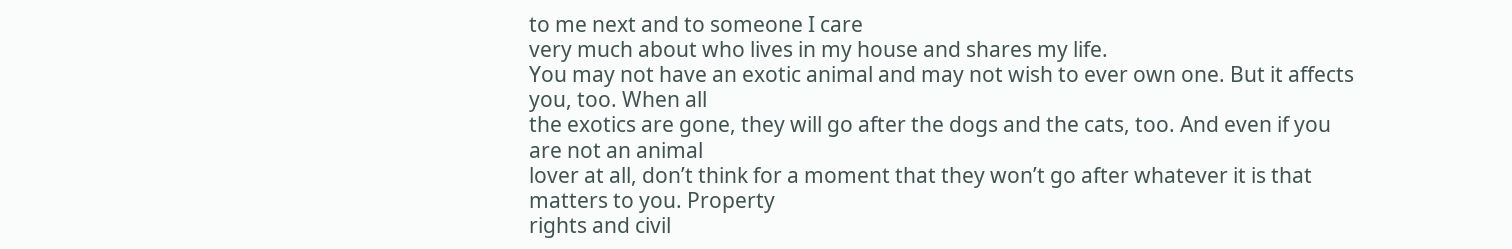to me next and to someone I care
very much about who lives in my house and shares my life.
You may not have an exotic animal and may not wish to ever own one. But it affects you, too. When all
the exotics are gone, they will go after the dogs and the cats, too. And even if you are not an animal
lover at all, don’t think for a moment that they won’t go after whatever it is that matters to you. Property
rights and civil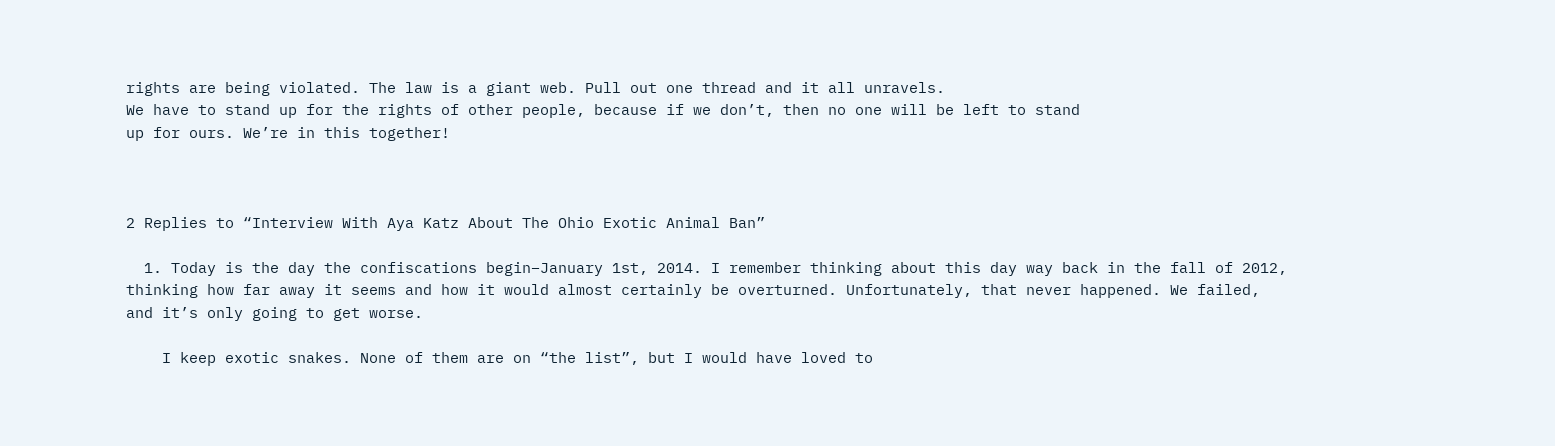rights are being violated. The law is a giant web. Pull out one thread and it all unravels.
We have to stand up for the rights of other people, because if we don’t, then no one will be left to stand
up for ours. We’re in this together!



2 Replies to “Interview With Aya Katz About The Ohio Exotic Animal Ban”

  1. Today is the day the confiscations begin–January 1st, 2014. I remember thinking about this day way back in the fall of 2012, thinking how far away it seems and how it would almost certainly be overturned. Unfortunately, that never happened. We failed, and it’s only going to get worse.

    I keep exotic snakes. None of them are on “the list”, but I would have loved to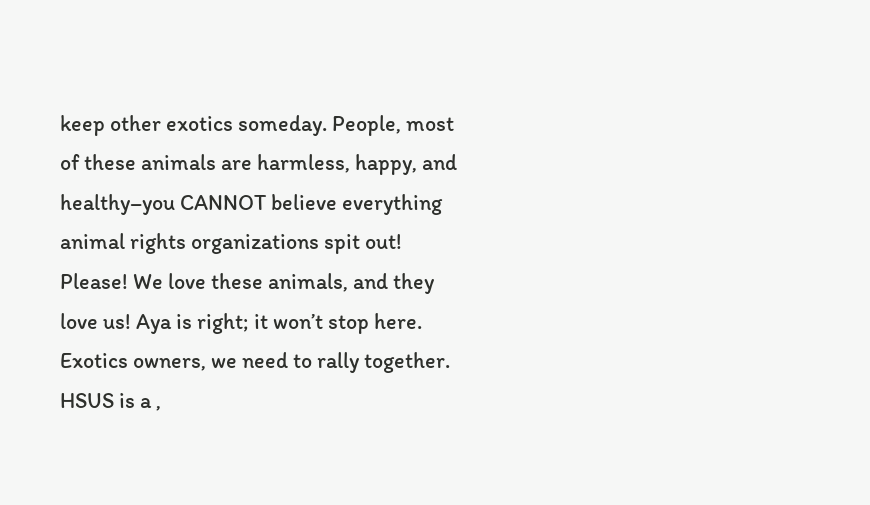keep other exotics someday. People, most of these animals are harmless, happy, and healthy–you CANNOT believe everything animal rights organizations spit out! Please! We love these animals, and they love us! Aya is right; it won’t stop here. Exotics owners, we need to rally together. HSUS is a ,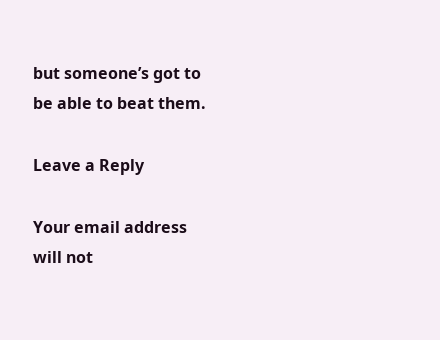but someone’s got to be able to beat them.

Leave a Reply

Your email address will not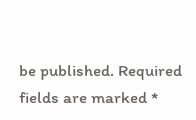be published. Required fields are marked *